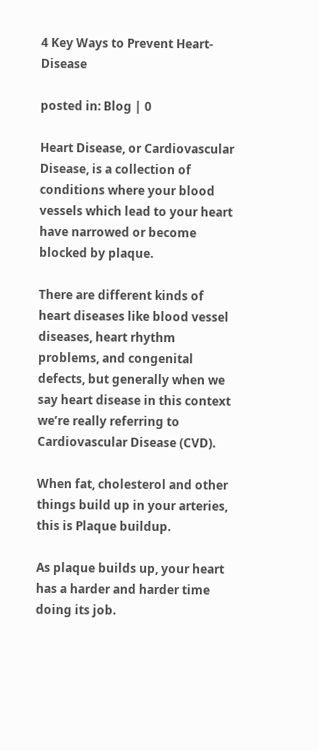4 Key Ways to Prevent Heart-Disease

posted in: Blog | 0

Heart Disease, or Cardiovascular Disease, is a collection of conditions where your blood vessels which lead to your heart have narrowed or become blocked by plaque.

There are different kinds of heart diseases like blood vessel diseases, heart rhythm problems, and congenital defects, but generally when we say heart disease in this context we’re really referring to Cardiovascular Disease (CVD).

When fat, cholesterol and other things build up in your arteries, this is Plaque buildup.

As plaque builds up, your heart has a harder and harder time doing its job.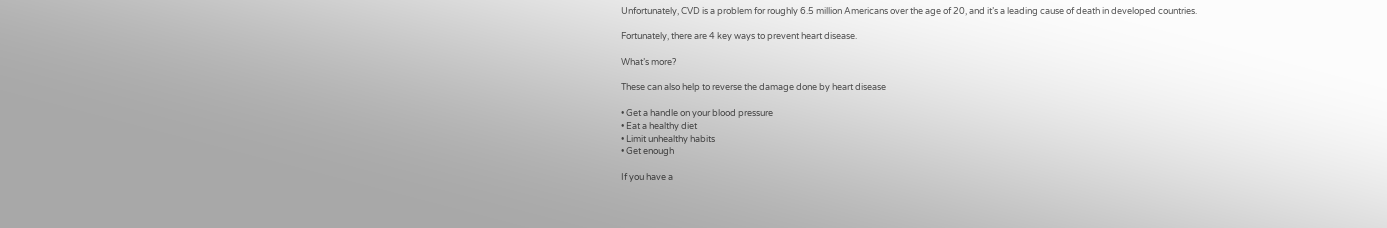Unfortunately, CVD is a problem for roughly 6.5 million Americans over the age of 20, and it’s a leading cause of death in developed countries.

Fortunately, there are 4 key ways to prevent heart disease.

What’s more?

These can also help to reverse the damage done by heart disease

• Get a handle on your blood pressure
• Eat a healthy diet
• Limit unhealthy habits
• Get enough

If you have a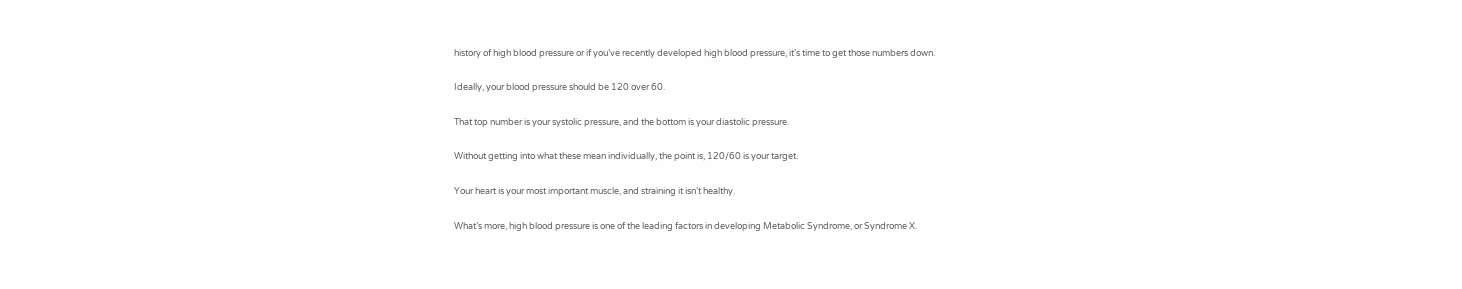history of high blood pressure or if you’ve recently developed high blood pressure, it’s time to get those numbers down.

Ideally, your blood pressure should be 120 over 60.

That top number is your systolic pressure, and the bottom is your diastolic pressure.

Without getting into what these mean individually, the point is, 120/60 is your target.

Your heart is your most important muscle, and straining it isn’t healthy.

What’s more, high blood pressure is one of the leading factors in developing Metabolic Syndrome, or Syndrome X.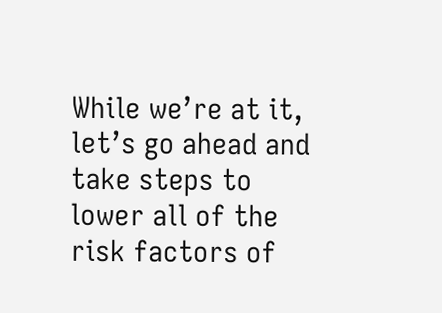While we’re at it, let’s go ahead and take steps to lower all of the risk factors of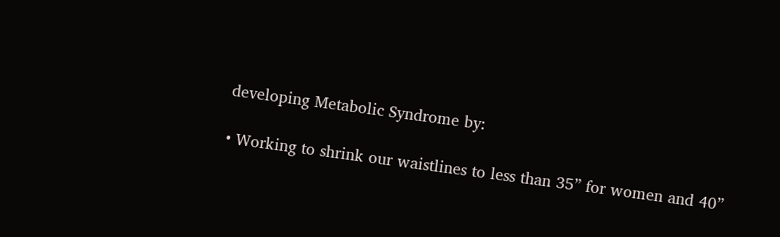developing Metabolic Syndrome by:

• Working to shrink our waistlines to less than 35” for women and 40”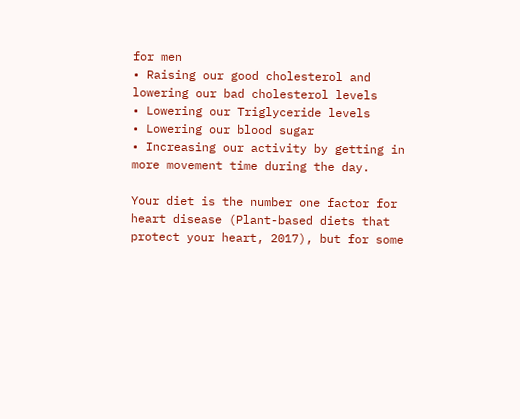for men
• Raising our good cholesterol and lowering our bad cholesterol levels
• Lowering our Triglyceride levels
• Lowering our blood sugar
• Increasing our activity by getting in more movement time during the day.

Your diet is the number one factor for heart disease (Plant-based diets that protect your heart, 2017), but for some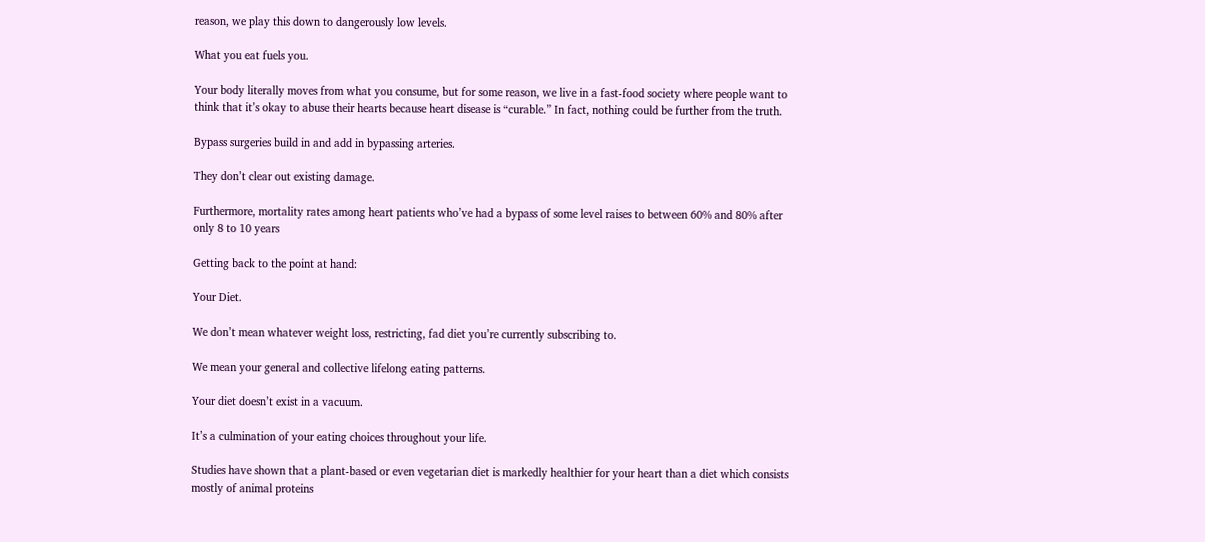reason, we play this down to dangerously low levels.

What you eat fuels you.

Your body literally moves from what you consume, but for some reason, we live in a fast-food society where people want to think that it’s okay to abuse their hearts because heart disease is “curable.” In fact, nothing could be further from the truth.

Bypass surgeries build in and add in bypassing arteries.

They don’t clear out existing damage.

Furthermore, mortality rates among heart patients who’ve had a bypass of some level raises to between 60% and 80% after only 8 to 10 years

Getting back to the point at hand:

Your Diet.

We don’t mean whatever weight loss, restricting, fad diet you’re currently subscribing to.

We mean your general and collective lifelong eating patterns.

Your diet doesn’t exist in a vacuum.

It’s a culmination of your eating choices throughout your life.

Studies have shown that a plant-based or even vegetarian diet is markedly healthier for your heart than a diet which consists mostly of animal proteins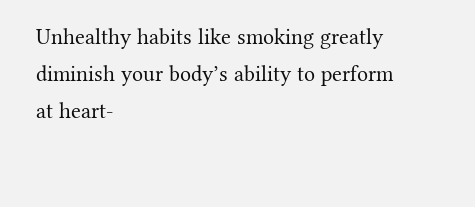Unhealthy habits like smoking greatly diminish your body’s ability to perform at heart-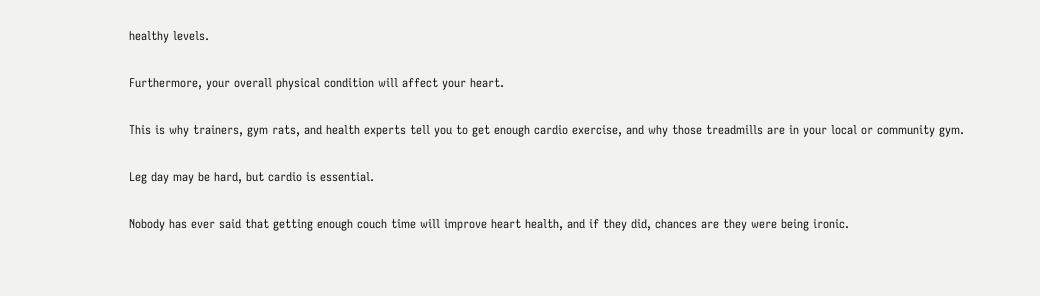healthy levels.

Furthermore, your overall physical condition will affect your heart.

This is why trainers, gym rats, and health experts tell you to get enough cardio exercise, and why those treadmills are in your local or community gym.

Leg day may be hard, but cardio is essential.

Nobody has ever said that getting enough couch time will improve heart health, and if they did, chances are they were being ironic.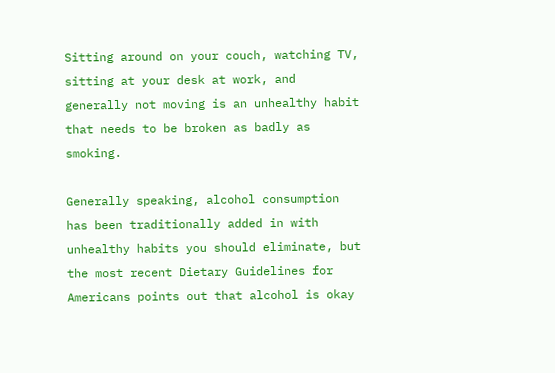Sitting around on your couch, watching TV, sitting at your desk at work, and generally not moving is an unhealthy habit that needs to be broken as badly as smoking.

Generally speaking, alcohol consumption has been traditionally added in with unhealthy habits you should eliminate, but the most recent Dietary Guidelines for Americans points out that alcohol is okay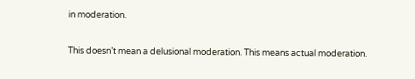in moderation.

This doesn’t mean a delusional moderation. This means actual moderation.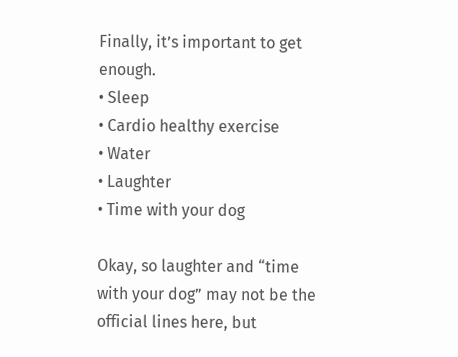Finally, it’s important to get enough.
• Sleep
• Cardio healthy exercise
• Water
• Laughter
• Time with your dog

Okay, so laughter and “time with your dog” may not be the official lines here, but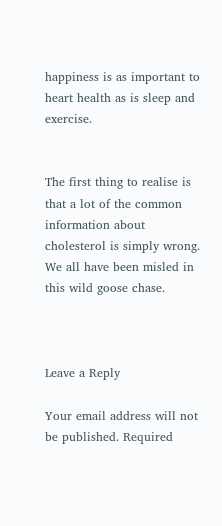happiness is as important to heart health as is sleep and exercise.


The first thing to realise is that a lot of the common information about cholesterol is simply wrong. We all have been misled in this wild goose chase.



Leave a Reply

Your email address will not be published. Required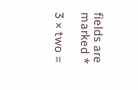fields are marked *

3 × two =